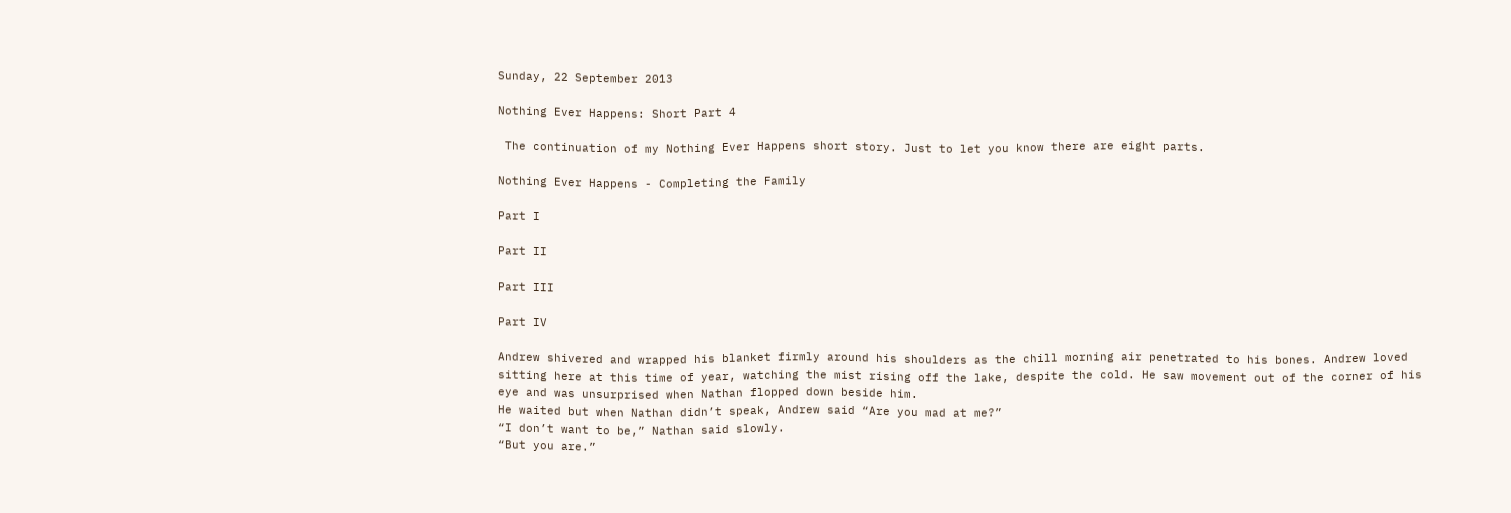Sunday, 22 September 2013

Nothing Ever Happens: Short Part 4

 The continuation of my Nothing Ever Happens short story. Just to let you know there are eight parts.

Nothing Ever Happens - Completing the Family

Part I

Part II

Part III

Part IV

Andrew shivered and wrapped his blanket firmly around his shoulders as the chill morning air penetrated to his bones. Andrew loved sitting here at this time of year, watching the mist rising off the lake, despite the cold. He saw movement out of the corner of his eye and was unsurprised when Nathan flopped down beside him.
He waited but when Nathan didn’t speak, Andrew said “Are you mad at me?”
“I don’t want to be,” Nathan said slowly.
“But you are.”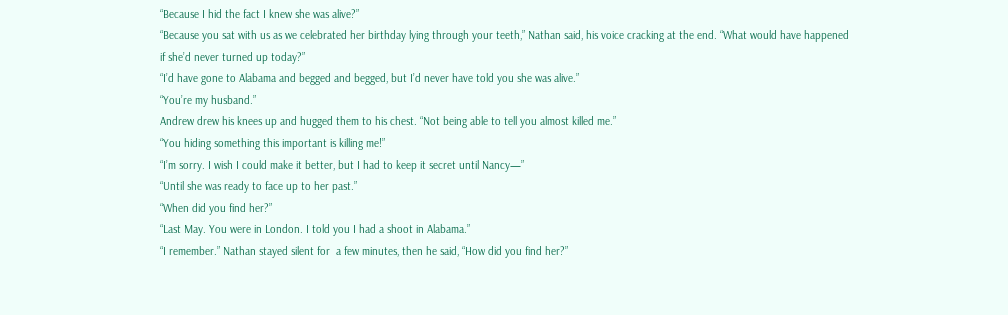“Because I hid the fact I knew she was alive?”
“Because you sat with us as we celebrated her birthday lying through your teeth,” Nathan said, his voice cracking at the end. “What would have happened if she’d never turned up today?”
“I’d have gone to Alabama and begged and begged, but I’d never have told you she was alive.”
“You’re my husband.”
Andrew drew his knees up and hugged them to his chest. “Not being able to tell you almost killed me.”
“You hiding something this important is killing me!”
“I’m sorry. I wish I could make it better, but I had to keep it secret until Nancy—”
“Until she was ready to face up to her past.”
“When did you find her?”
“Last May. You were in London. I told you I had a shoot in Alabama.”
“I remember.” Nathan stayed silent for  a few minutes, then he said, “How did you find her?”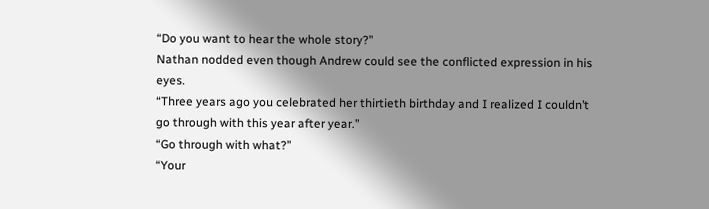“Do you want to hear the whole story?”
Nathan nodded even though Andrew could see the conflicted expression in his eyes.
“Three years ago you celebrated her thirtieth birthday and I realized I couldn’t go through with this year after year.”
“Go through with what?”
“Your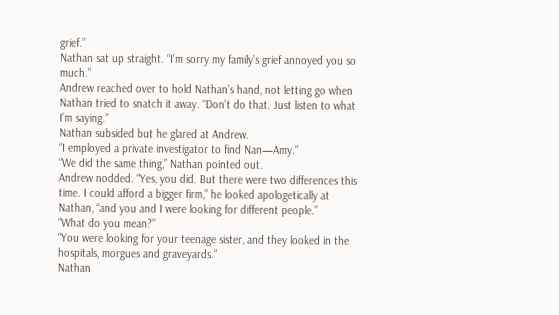grief.”
Nathan sat up straight. “I’m sorry my family’s grief annoyed you so much.”
Andrew reached over to hold Nathan’s hand, not letting go when Nathan tried to snatch it away. “Don’t do that. Just listen to what I’m saying.”
Nathan subsided but he glared at Andrew.
“I employed a private investigator to find Nan—Amy.”
“We did the same thing,” Nathan pointed out.
Andrew nodded. “Yes, you did. But there were two differences this time. I could afford a bigger firm,” he looked apologetically at Nathan, “and you and I were looking for different people.”
“What do you mean?”
“You were looking for your teenage sister, and they looked in the hospitals, morgues and graveyards.”
Nathan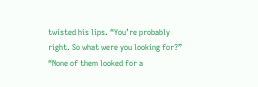twisted his lips. “You’re probably right. So what were you looking for?”
“None of them looked for a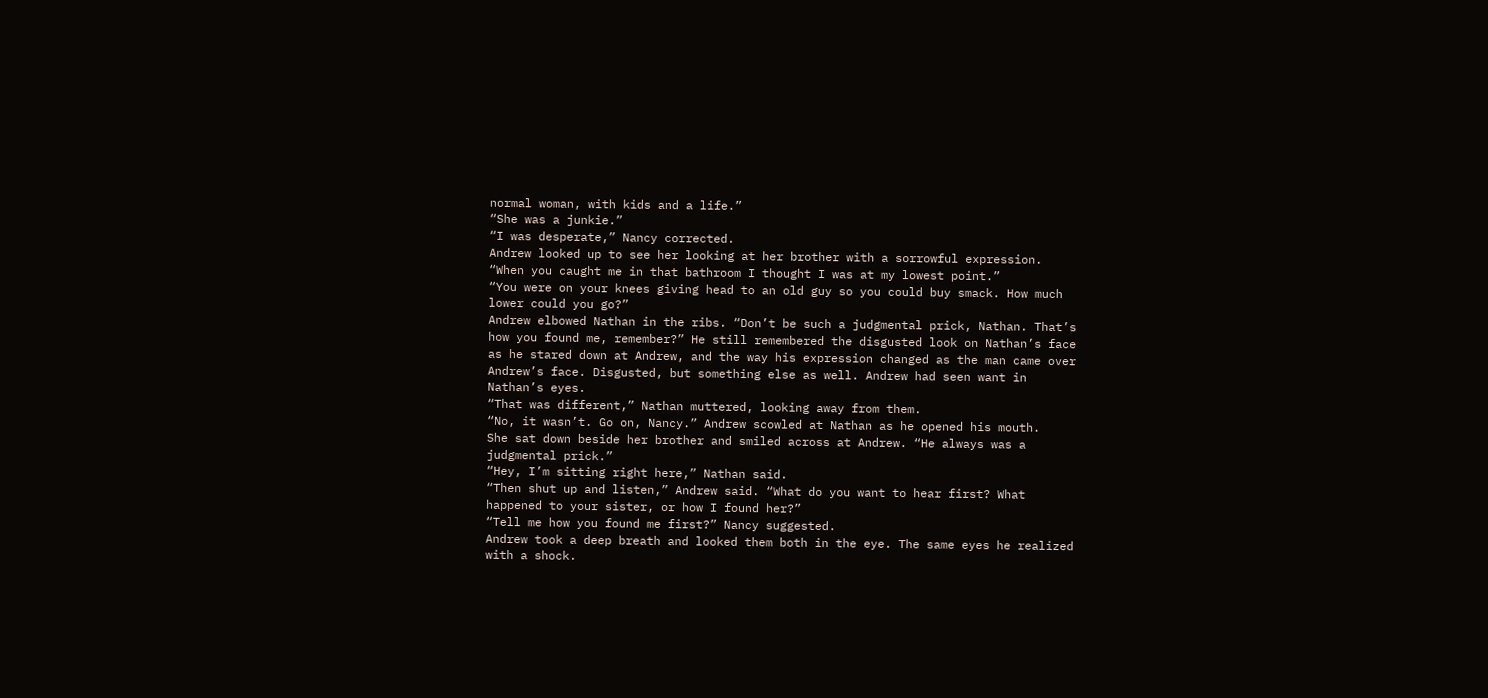normal woman, with kids and a life.”
“She was a junkie.”
“I was desperate,” Nancy corrected.
Andrew looked up to see her looking at her brother with a sorrowful expression.
“When you caught me in that bathroom I thought I was at my lowest point.”
“You were on your knees giving head to an old guy so you could buy smack. How much lower could you go?”
Andrew elbowed Nathan in the ribs. “Don’t be such a judgmental prick, Nathan. That’s how you found me, remember?” He still remembered the disgusted look on Nathan’s face as he stared down at Andrew, and the way his expression changed as the man came over Andrew’s face. Disgusted, but something else as well. Andrew had seen want in Nathan’s eyes.
“That was different,” Nathan muttered, looking away from them.
“No, it wasn’t. Go on, Nancy.” Andrew scowled at Nathan as he opened his mouth.
She sat down beside her brother and smiled across at Andrew. “He always was a judgmental prick.”
“Hey, I’m sitting right here,” Nathan said.
“Then shut up and listen,” Andrew said. “What do you want to hear first? What happened to your sister, or how I found her?”
“Tell me how you found me first?” Nancy suggested.
Andrew took a deep breath and looked them both in the eye. The same eyes he realized with a shock.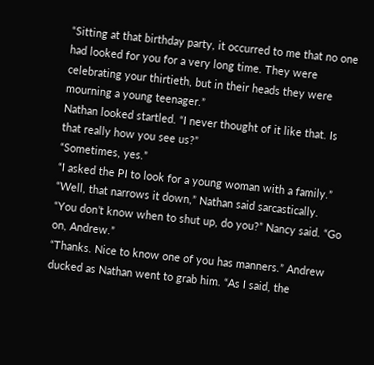“Sitting at that birthday party, it occurred to me that no one had looked for you for a very long time. They were celebrating your thirtieth, but in their heads they were mourning a young teenager.”
Nathan looked startled. “I never thought of it like that. Is that really how you see us?”
“Sometimes, yes.”
“I asked the PI to look for a young woman with a family.”
“Well, that narrows it down,” Nathan said sarcastically.
“You don’t know when to shut up, do you?” Nancy said. “Go on, Andrew.”
“Thanks. Nice to know one of you has manners.” Andrew ducked as Nathan went to grab him. “As I said, the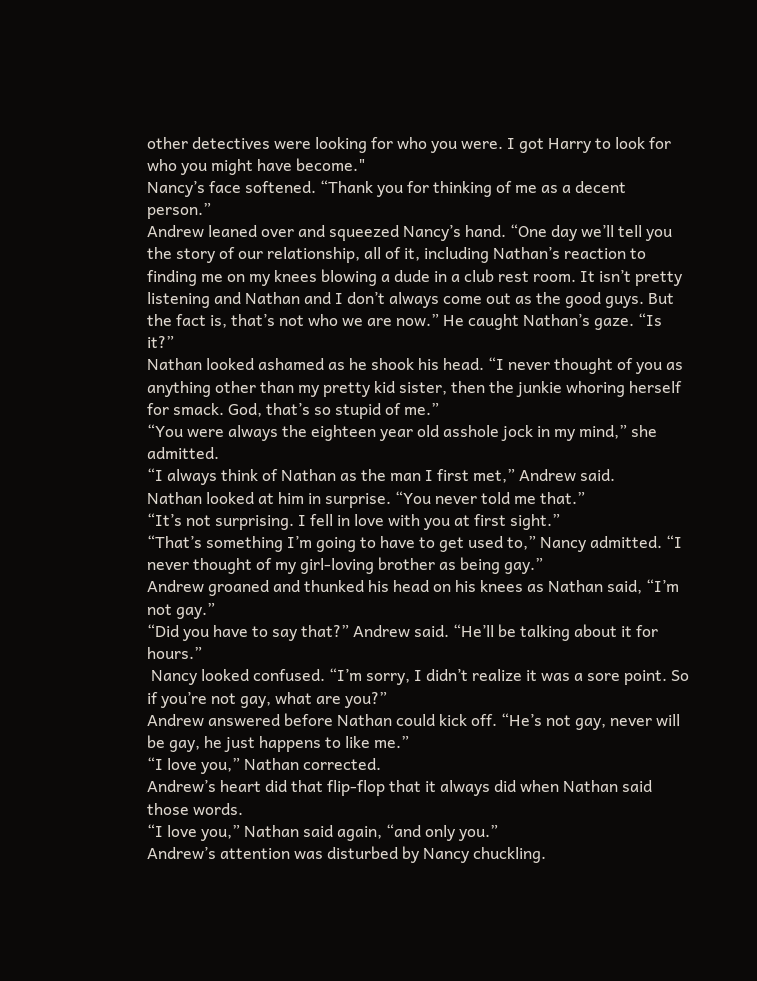other detectives were looking for who you were. I got Harry to look for who you might have become."
Nancy’s face softened. “Thank you for thinking of me as a decent person.”
Andrew leaned over and squeezed Nancy’s hand. “One day we’ll tell you the story of our relationship, all of it, including Nathan’s reaction to finding me on my knees blowing a dude in a club rest room. It isn’t pretty listening and Nathan and I don’t always come out as the good guys. But the fact is, that’s not who we are now.” He caught Nathan’s gaze. “Is it?”
Nathan looked ashamed as he shook his head. “I never thought of you as anything other than my pretty kid sister, then the junkie whoring herself for smack. God, that’s so stupid of me.”
“You were always the eighteen year old asshole jock in my mind,” she admitted.
“I always think of Nathan as the man I first met,” Andrew said.
Nathan looked at him in surprise. “You never told me that.”
“It’s not surprising. I fell in love with you at first sight.”
“That’s something I’m going to have to get used to,” Nancy admitted. “I never thought of my girl-loving brother as being gay.”
Andrew groaned and thunked his head on his knees as Nathan said, “I’m not gay.”
“Did you have to say that?” Andrew said. “He’ll be talking about it for hours.”
 Nancy looked confused. “I’m sorry, I didn’t realize it was a sore point. So if you’re not gay, what are you?”
Andrew answered before Nathan could kick off. “He’s not gay, never will be gay, he just happens to like me.”
“I love you,” Nathan corrected.
Andrew’s heart did that flip-flop that it always did when Nathan said those words.
“I love you,” Nathan said again, “and only you.”
Andrew’s attention was disturbed by Nancy chuckling.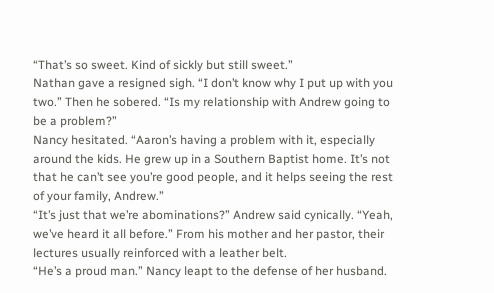“That’s so sweet. Kind of sickly but still sweet.”
Nathan gave a resigned sigh. “I don’t know why I put up with you two.” Then he sobered. “Is my relationship with Andrew going to be a problem?”
Nancy hesitated. “Aaron’s having a problem with it, especially around the kids. He grew up in a Southern Baptist home. It’s not that he can’t see you’re good people, and it helps seeing the rest of your family, Andrew.”
“It’s just that we’re abominations?” Andrew said cynically. “Yeah, we’ve heard it all before.” From his mother and her pastor, their lectures usually reinforced with a leather belt.
“He’s a proud man.” Nancy leapt to the defense of her husband.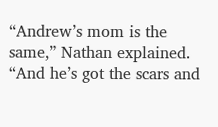“Andrew’s mom is the same,” Nathan explained. “And he’s got the scars and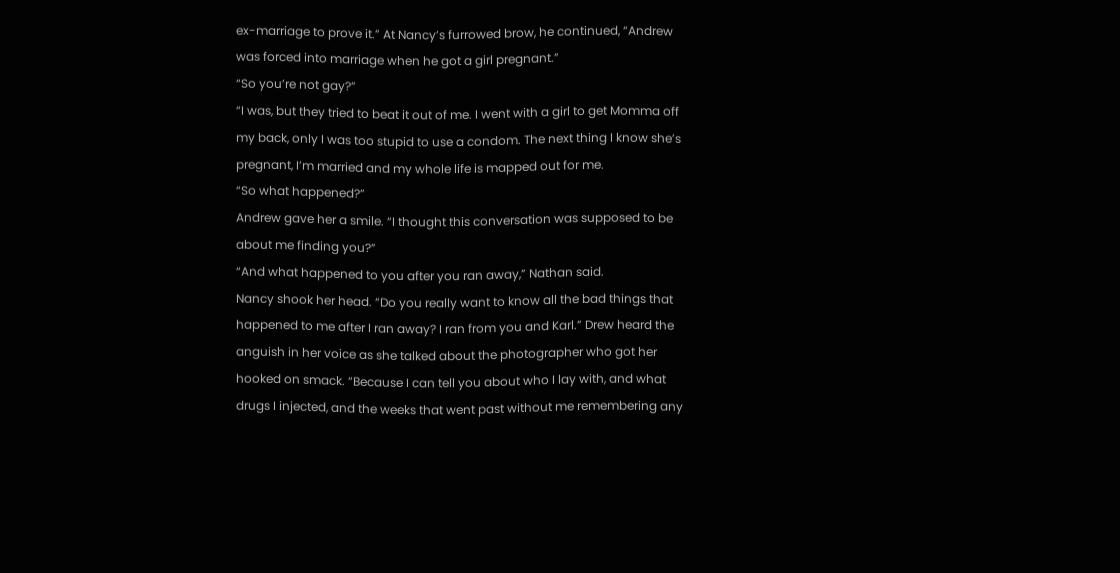ex-marriage to prove it.” At Nancy’s furrowed brow, he continued, “Andrew was forced into marriage when he got a girl pregnant.”
“So you’re not gay?”
“I was, but they tried to beat it out of me. I went with a girl to get Momma off my back, only I was too stupid to use a condom. The next thing I know she’s pregnant, I’m married and my whole life is mapped out for me.
“So what happened?”
Andrew gave her a smile. “I thought this conversation was supposed to be about me finding you?”
“And what happened to you after you ran away,” Nathan said.
Nancy shook her head. “Do you really want to know all the bad things that happened to me after I ran away? I ran from you and Karl.” Drew heard the anguish in her voice as she talked about the photographer who got her hooked on smack. “Because I can tell you about who I lay with, and what drugs I injected, and the weeks that went past without me remembering any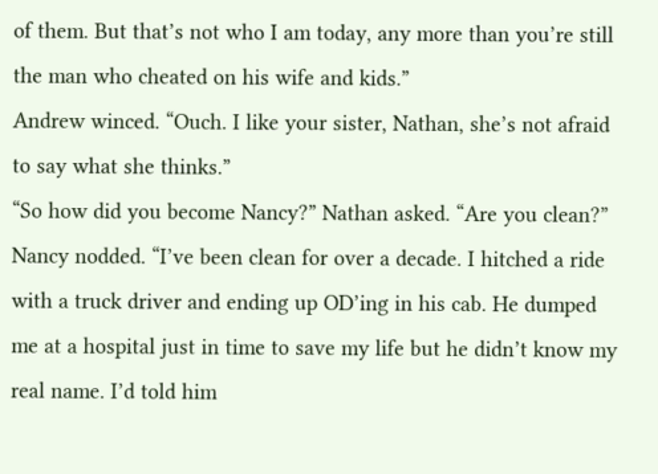of them. But that’s not who I am today, any more than you’re still the man who cheated on his wife and kids.”
Andrew winced. “Ouch. I like your sister, Nathan, she’s not afraid to say what she thinks.”
“So how did you become Nancy?” Nathan asked. “Are you clean?”
Nancy nodded. “I’ve been clean for over a decade. I hitched a ride with a truck driver and ending up OD’ing in his cab. He dumped me at a hospital just in time to save my life but he didn’t know my real name. I’d told him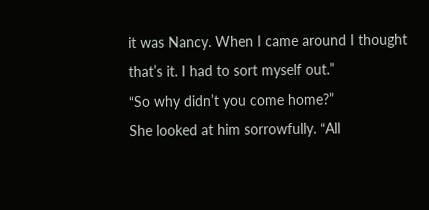it was Nancy. When I came around I thought that’s it. I had to sort myself out.”
“So why didn’t you come home?”
She looked at him sorrowfully. “All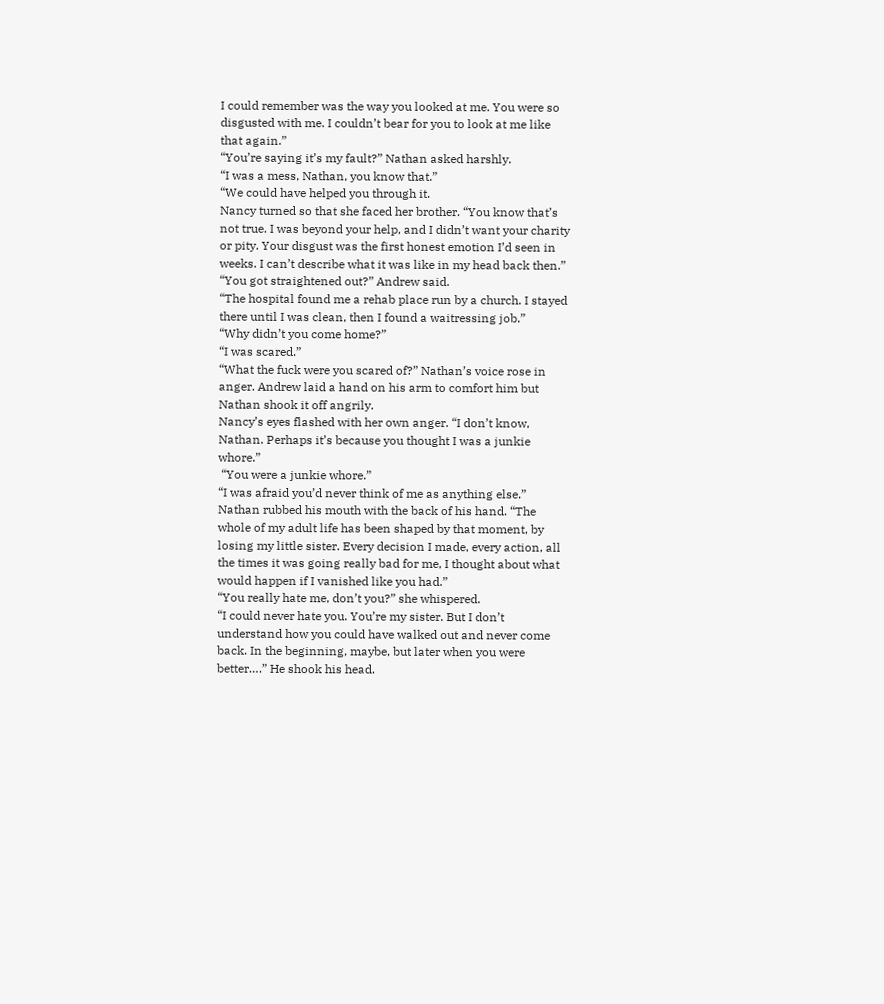I could remember was the way you looked at me. You were so disgusted with me. I couldn’t bear for you to look at me like that again.”
“You’re saying it’s my fault?” Nathan asked harshly.
“I was a mess, Nathan, you know that.”
“We could have helped you through it.
Nancy turned so that she faced her brother. “You know that’s not true. I was beyond your help, and I didn’t want your charity or pity. Your disgust was the first honest emotion I’d seen in weeks. I can’t describe what it was like in my head back then.”
“You got straightened out?” Andrew said.
“The hospital found me a rehab place run by a church. I stayed there until I was clean, then I found a waitressing job.”
“Why didn’t you come home?”
“I was scared.”
“What the fuck were you scared of?” Nathan’s voice rose in anger. Andrew laid a hand on his arm to comfort him but Nathan shook it off angrily.
Nancy’s eyes flashed with her own anger. “I don’t know, Nathan. Perhaps it’s because you thought I was a junkie whore.”
 “You were a junkie whore.”
“I was afraid you’d never think of me as anything else.”
Nathan rubbed his mouth with the back of his hand. “The whole of my adult life has been shaped by that moment, by losing my little sister. Every decision I made, every action, all the times it was going really bad for me, I thought about what would happen if I vanished like you had.”
“You really hate me, don’t you?” she whispered.
“I could never hate you. You’re my sister. But I don’t understand how you could have walked out and never come back. In the beginning, maybe, but later when you were better….” He shook his head.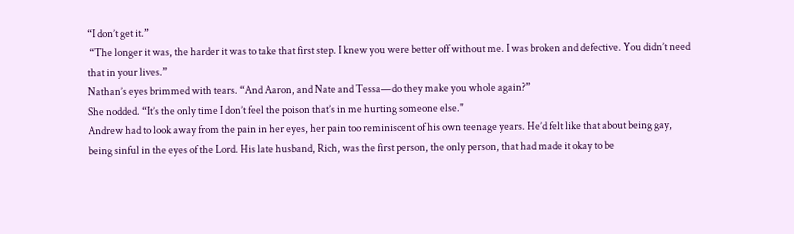“I don’t get it.”
 “The longer it was, the harder it was to take that first step. I knew you were better off without me. I was broken and defective. You didn’t need that in your lives.”
Nathan’s eyes brimmed with tears. “And Aaron, and Nate and Tessa—do they make you whole again?”
She nodded. “It’s the only time I don’t feel the poison that’s in me hurting someone else."
Andrew had to look away from the pain in her eyes, her pain too reminiscent of his own teenage years. He’d felt like that about being gay, being sinful in the eyes of the Lord. His late husband, Rich, was the first person, the only person, that had made it okay to be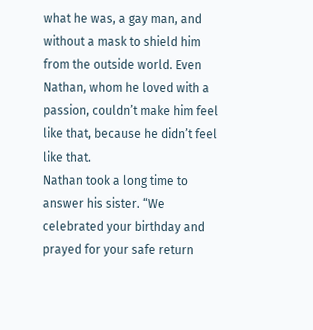what he was, a gay man, and without a mask to shield him from the outside world. Even Nathan, whom he loved with a passion, couldn’t make him feel like that, because he didn’t feel like that.
Nathan took a long time to answer his sister. “We celebrated your birthday and prayed for your safe return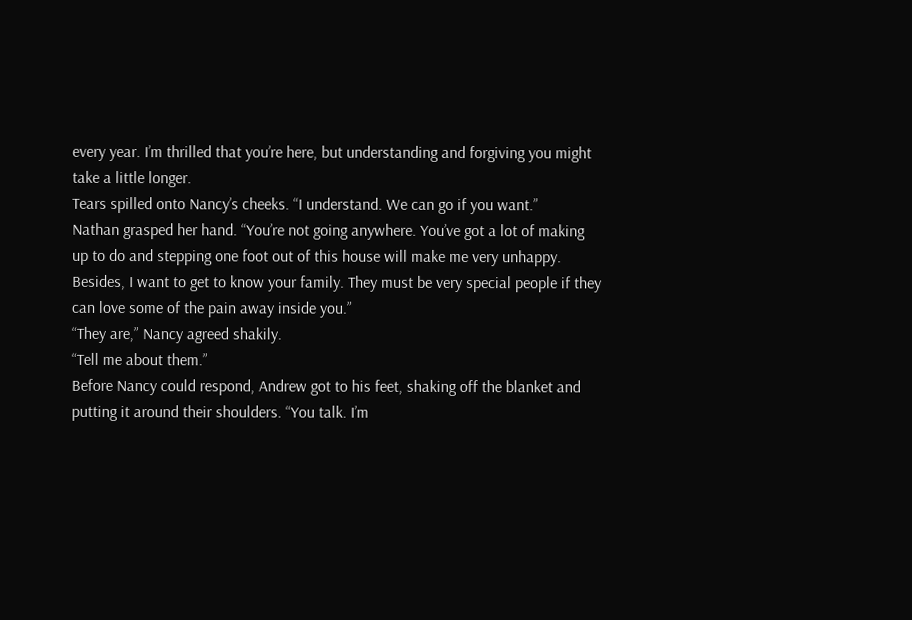every year. I’m thrilled that you’re here, but understanding and forgiving you might take a little longer.
Tears spilled onto Nancy’s cheeks. “I understand. We can go if you want.”
Nathan grasped her hand. “You’re not going anywhere. You’ve got a lot of making up to do and stepping one foot out of this house will make me very unhappy. Besides, I want to get to know your family. They must be very special people if they can love some of the pain away inside you.”
“They are,” Nancy agreed shakily.
“Tell me about them.”
Before Nancy could respond, Andrew got to his feet, shaking off the blanket and putting it around their shoulders. “You talk. I’m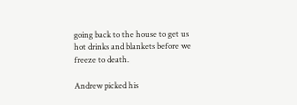going back to the house to get us hot drinks and blankets before we freeze to death.

Andrew picked his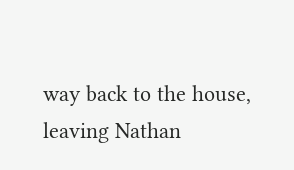way back to the house, leaving Nathan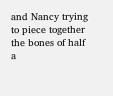and Nancy trying to piece together the bones of half a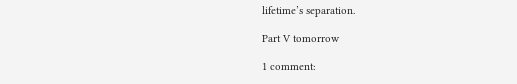lifetime’s separation.

Part V tomorrow

1 comment: